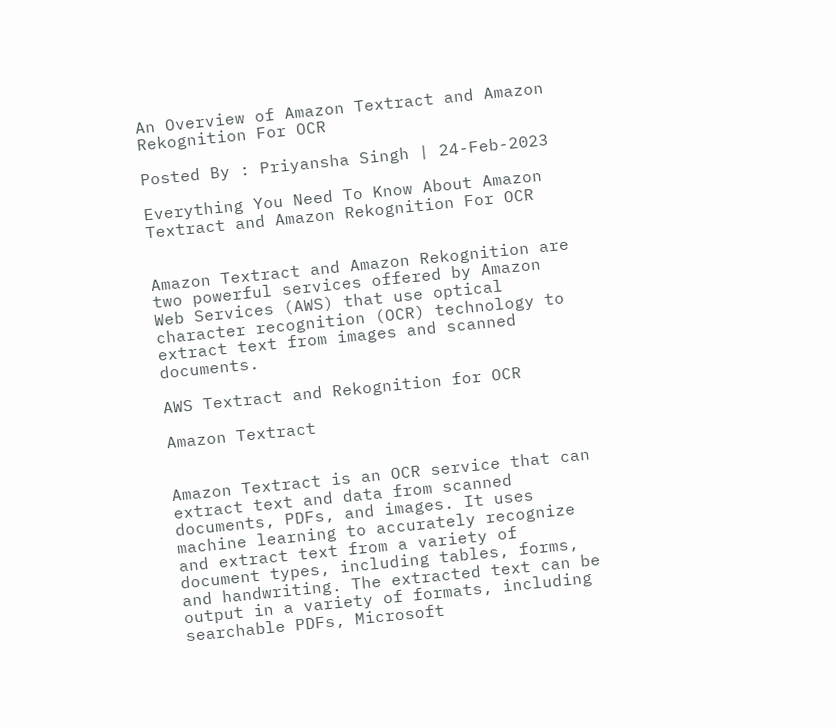An Overview of Amazon Textract and Amazon Rekognition For OCR

Posted By : Priyansha Singh | 24-Feb-2023

Everything You Need To Know About Amazon Textract and Amazon Rekognition For OCR


Amazon Textract and Amazon Rekognition are two powerful services offered by Amazon Web Services (AWS) that use optical character recognition (OCR) technology to extract text from images and scanned documents.

AWS Textract and Rekognition for OCR

Amazon Textract


Amazon Textract is an OCR service that can extract text and data from scanned documents, PDFs, and images. It uses machine learning to accurately recognize and extract text from a variety of document types, including tables, forms, and handwriting. The extracted text can be output in a variety of formats, including searchable PDFs, Microsoft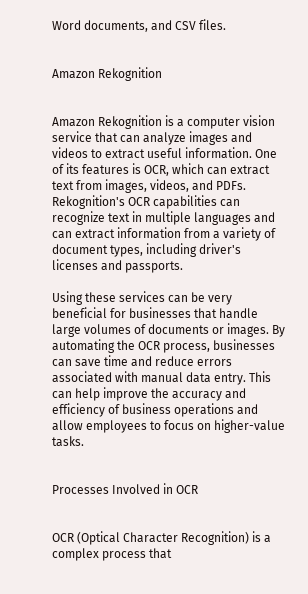Word documents, and CSV files.


Amazon Rekognition


Amazon Rekognition is a computer vision service that can analyze images and videos to extract useful information. One of its features is OCR, which can extract text from images, videos, and PDFs. Rekognition's OCR capabilities can recognize text in multiple languages and can extract information from a variety of document types, including driver's licenses and passports.

Using these services can be very beneficial for businesses that handle large volumes of documents or images. By automating the OCR process, businesses can save time and reduce errors associated with manual data entry. This can help improve the accuracy and efficiency of business operations and allow employees to focus on higher-value tasks.


Processes Involved in OCR


OCR (Optical Character Recognition) is a complex process that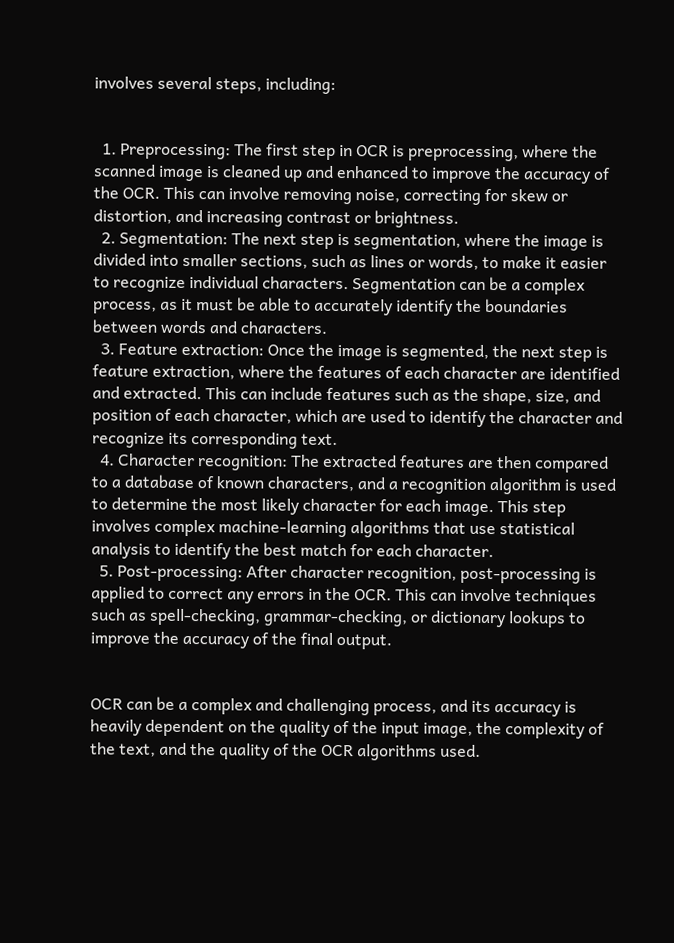involves several steps, including:


  1. Preprocessing: The first step in OCR is preprocessing, where the scanned image is cleaned up and enhanced to improve the accuracy of the OCR. This can involve removing noise, correcting for skew or distortion, and increasing contrast or brightness.
  2. Segmentation: The next step is segmentation, where the image is divided into smaller sections, such as lines or words, to make it easier to recognize individual characters. Segmentation can be a complex process, as it must be able to accurately identify the boundaries between words and characters.
  3. Feature extraction: Once the image is segmented, the next step is feature extraction, where the features of each character are identified and extracted. This can include features such as the shape, size, and position of each character, which are used to identify the character and recognize its corresponding text.
  4. Character recognition: The extracted features are then compared to a database of known characters, and a recognition algorithm is used to determine the most likely character for each image. This step involves complex machine-learning algorithms that use statistical analysis to identify the best match for each character.
  5. Post-processing: After character recognition, post-processing is applied to correct any errors in the OCR. This can involve techniques such as spell-checking, grammar-checking, or dictionary lookups to improve the accuracy of the final output.


OCR can be a complex and challenging process, and its accuracy is heavily dependent on the quality of the input image, the complexity of the text, and the quality of the OCR algorithms used.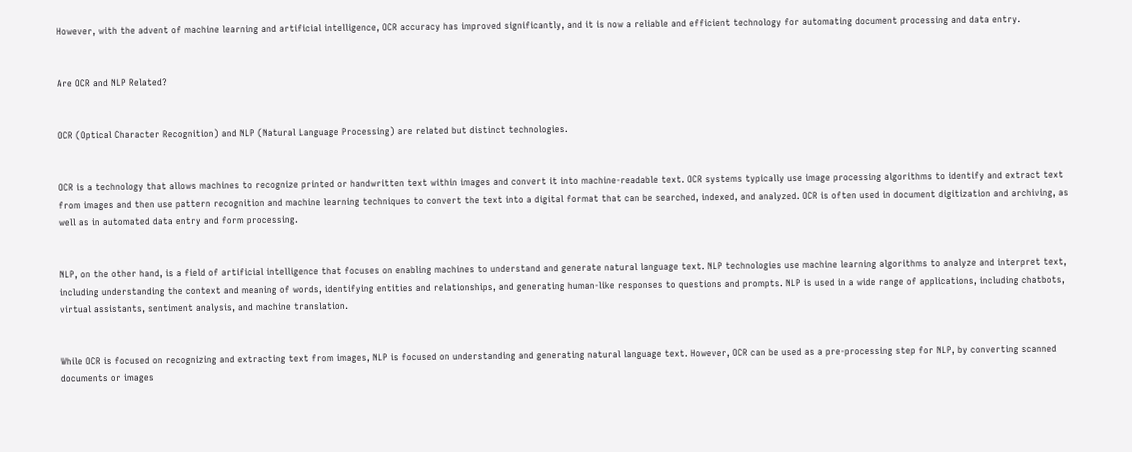However, with the advent of machine learning and artificial intelligence, OCR accuracy has improved significantly, and it is now a reliable and efficient technology for automating document processing and data entry.


Are OCR and NLP Related?


OCR (Optical Character Recognition) and NLP (Natural Language Processing) are related but distinct technologies.


OCR is a technology that allows machines to recognize printed or handwritten text within images and convert it into machine-readable text. OCR systems typically use image processing algorithms to identify and extract text from images and then use pattern recognition and machine learning techniques to convert the text into a digital format that can be searched, indexed, and analyzed. OCR is often used in document digitization and archiving, as well as in automated data entry and form processing.


NLP, on the other hand, is a field of artificial intelligence that focuses on enabling machines to understand and generate natural language text. NLP technologies use machine learning algorithms to analyze and interpret text, including understanding the context and meaning of words, identifying entities and relationships, and generating human-like responses to questions and prompts. NLP is used in a wide range of applications, including chatbots, virtual assistants, sentiment analysis, and machine translation.


While OCR is focused on recognizing and extracting text from images, NLP is focused on understanding and generating natural language text. However, OCR can be used as a pre-processing step for NLP, by converting scanned documents or images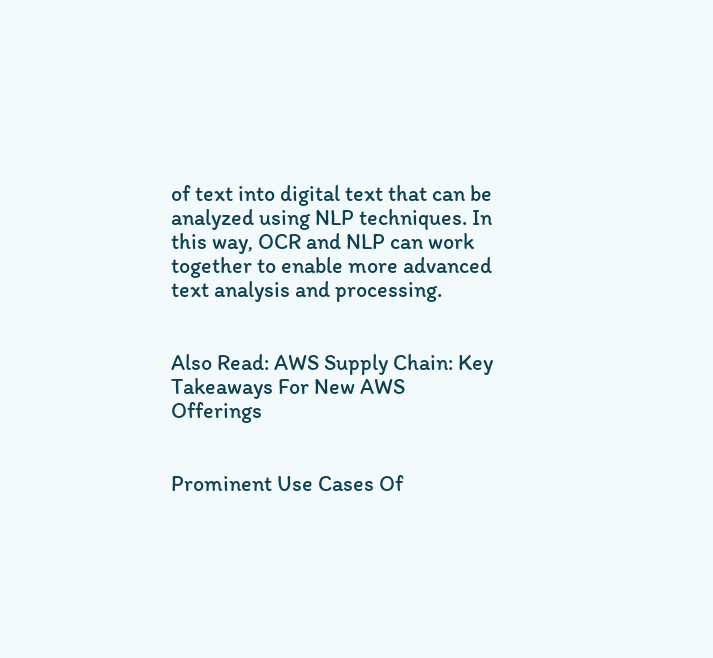of text into digital text that can be analyzed using NLP techniques. In this way, OCR and NLP can work together to enable more advanced text analysis and processing.


Also Read: AWS Supply Chain: Key Takeaways For New AWS Offerings


Prominent Use Cases Of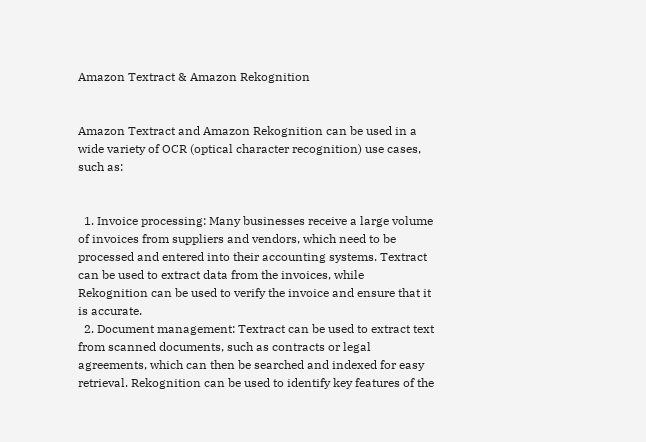Amazon Textract & Amazon Rekognition


Amazon Textract and Amazon Rekognition can be used in a wide variety of OCR (optical character recognition) use cases, such as:


  1. Invoice processing: Many businesses receive a large volume of invoices from suppliers and vendors, which need to be processed and entered into their accounting systems. Textract can be used to extract data from the invoices, while Rekognition can be used to verify the invoice and ensure that it is accurate.
  2. Document management: Textract can be used to extract text from scanned documents, such as contracts or legal agreements, which can then be searched and indexed for easy retrieval. Rekognition can be used to identify key features of the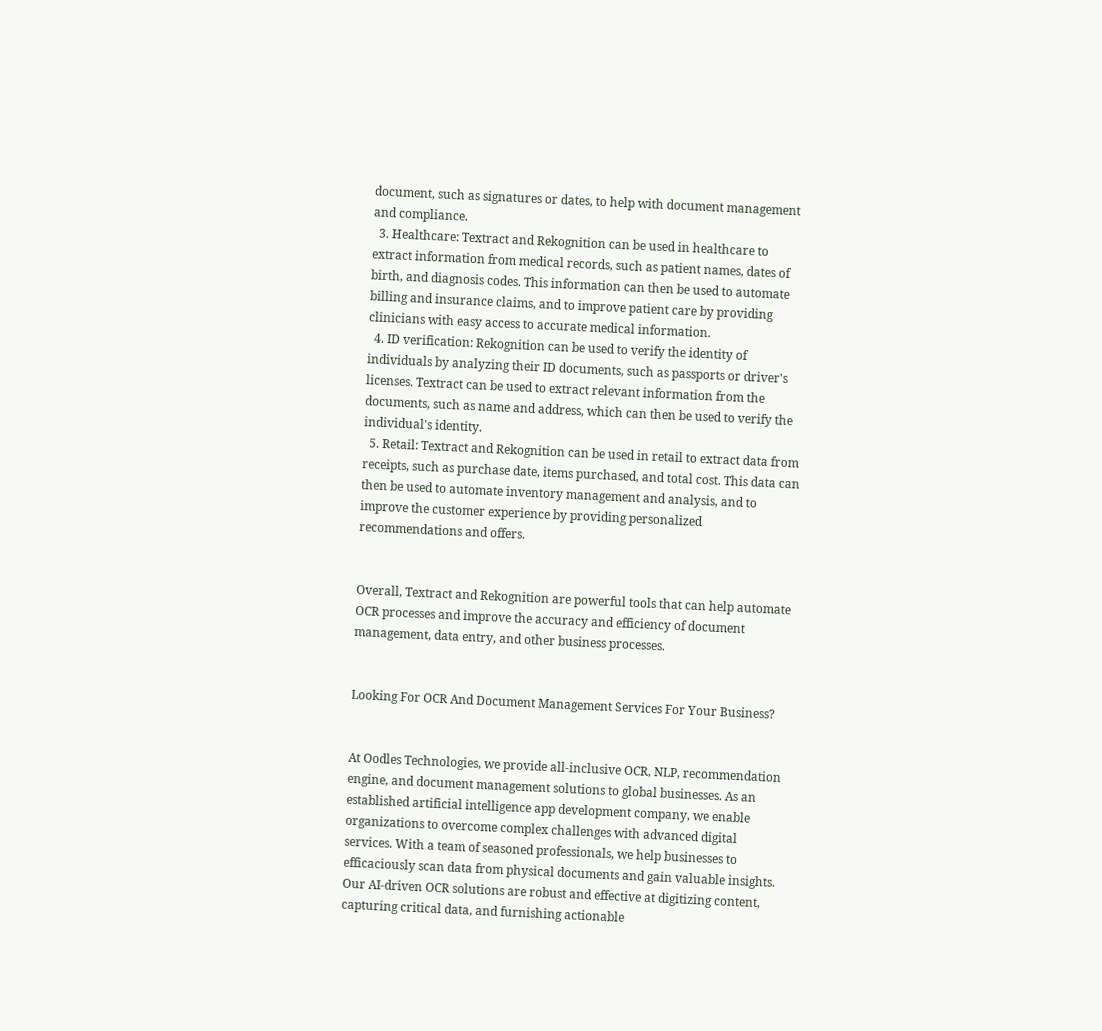document, such as signatures or dates, to help with document management and compliance.
  3. Healthcare: Textract and Rekognition can be used in healthcare to extract information from medical records, such as patient names, dates of birth, and diagnosis codes. This information can then be used to automate billing and insurance claims, and to improve patient care by providing clinicians with easy access to accurate medical information.
  4. ID verification: Rekognition can be used to verify the identity of individuals by analyzing their ID documents, such as passports or driver's licenses. Textract can be used to extract relevant information from the documents, such as name and address, which can then be used to verify the individual's identity.
  5. Retail: Textract and Rekognition can be used in retail to extract data from receipts, such as purchase date, items purchased, and total cost. This data can then be used to automate inventory management and analysis, and to improve the customer experience by providing personalized recommendations and offers.


Overall, Textract and Rekognition are powerful tools that can help automate OCR processes and improve the accuracy and efficiency of document management, data entry, and other business processes.


Looking For OCR And Document Management Services For Your Business?


At Oodles Technologies, we provide all-inclusive OCR, NLP, recommendation engine, and document management solutions to global businesses. As an established artificial intelligence app development company, we enable organizations to overcome complex challenges with advanced digital services. With a team of seasoned professionals, we help businesses to efficaciously scan data from physical documents and gain valuable insights. Our AI-driven OCR solutions are robust and effective at digitizing content, capturing critical data, and furnishing actionable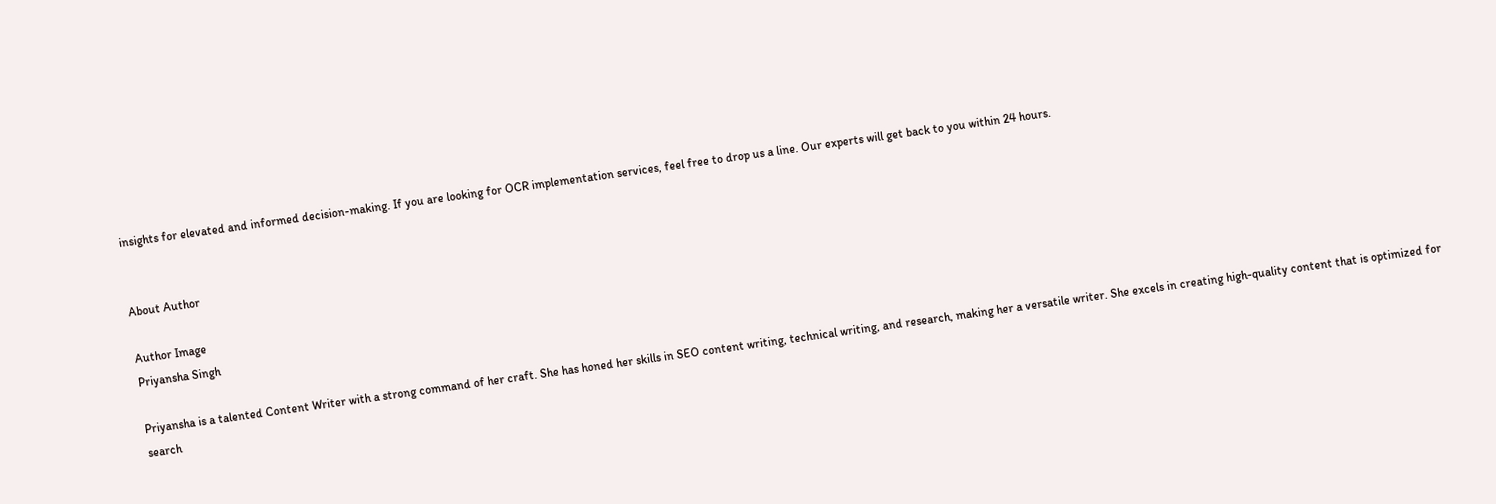insights for elevated and informed decision-making. If you are looking for OCR implementation services, feel free to drop us a line. Our experts will get back to you within 24 hours.


About Author

Author Image
Priyansha Singh

Priyansha is a talented Content Writer with a strong command of her craft. She has honed her skills in SEO content writing, technical writing, and research, making her a versatile writer. She excels in creating high-quality content that is optimized for search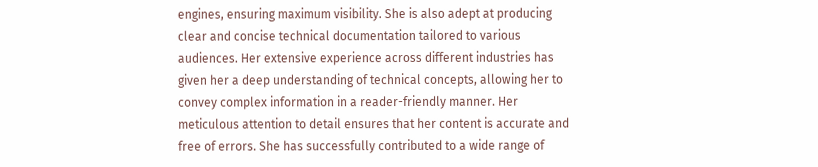engines, ensuring maximum visibility. She is also adept at producing clear and concise technical documentation tailored to various audiences. Her extensive experience across different industries has given her a deep understanding of technical concepts, allowing her to convey complex information in a reader-friendly manner. Her meticulous attention to detail ensures that her content is accurate and free of errors. She has successfully contributed to a wide range of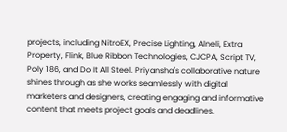projects, including NitroEX, Precise Lighting, Alneli, Extra Property, Flink, Blue Ribbon Technologies, CJCPA, Script TV, Poly 186, and Do It All Steel. Priyansha's collaborative nature shines through as she works seamlessly with digital marketers and designers, creating engaging and informative content that meets project goals and deadlines.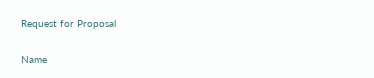Request for Proposal

Name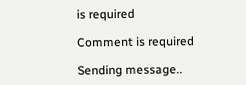is required

Comment is required

Sending message..